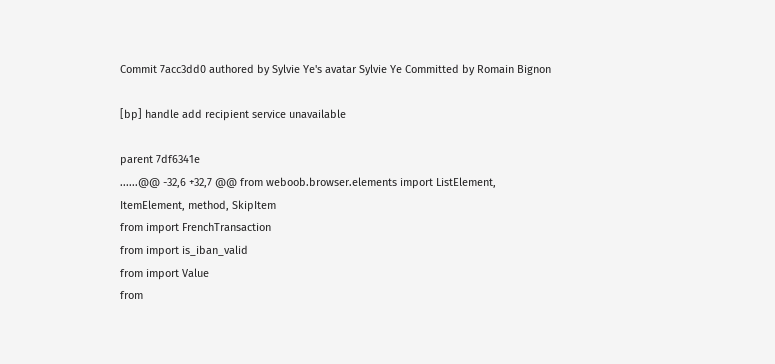Commit 7acc3dd0 authored by Sylvie Ye's avatar Sylvie Ye Committed by Romain Bignon

[bp] handle add recipient service unavailable

parent 7df6341e
......@@ -32,6 +32,7 @@ from weboob.browser.elements import ListElement, ItemElement, method, SkipItem
from import FrenchTransaction
from import is_iban_valid
from import Value
from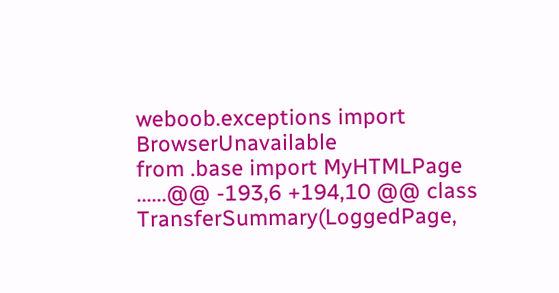weboob.exceptions import BrowserUnavailable
from .base import MyHTMLPage
......@@ -193,6 +194,10 @@ class TransferSummary(LoggedPage,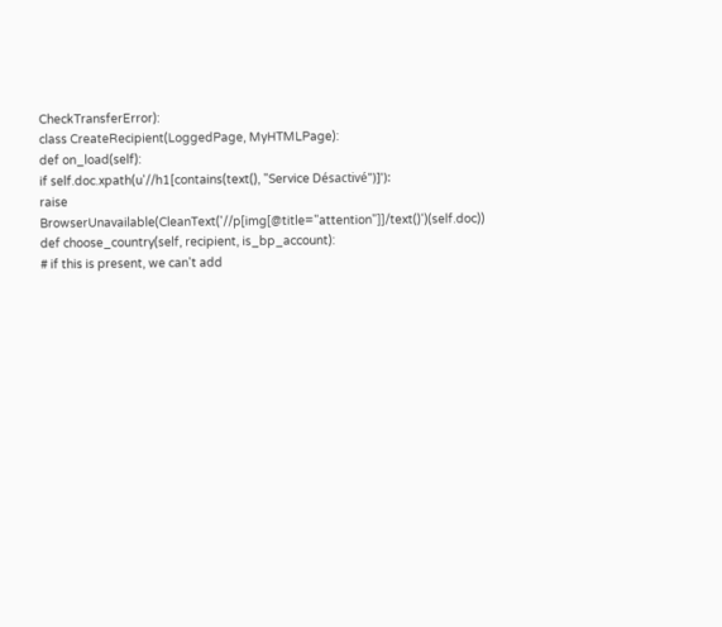CheckTransferError):
class CreateRecipient(LoggedPage, MyHTMLPage):
def on_load(self):
if self.doc.xpath(u'//h1[contains(text(), "Service Désactivé")]'):
raise BrowserUnavailable(CleanText('//p[img[@title="attention"]]/text()')(self.doc))
def choose_country(self, recipient, is_bp_account):
# if this is present, we can't add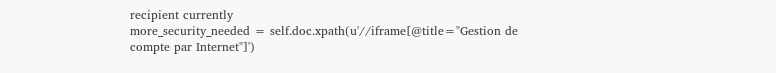recipient currently
more_security_needed = self.doc.xpath(u'//iframe[@title="Gestion de compte par Internet"]')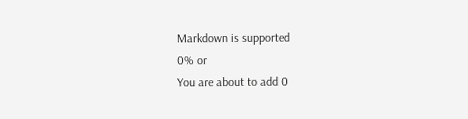Markdown is supported
0% or
You are about to add 0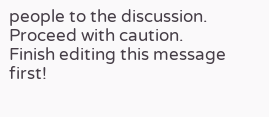people to the discussion. Proceed with caution.
Finish editing this message first!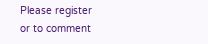Please register or to comment